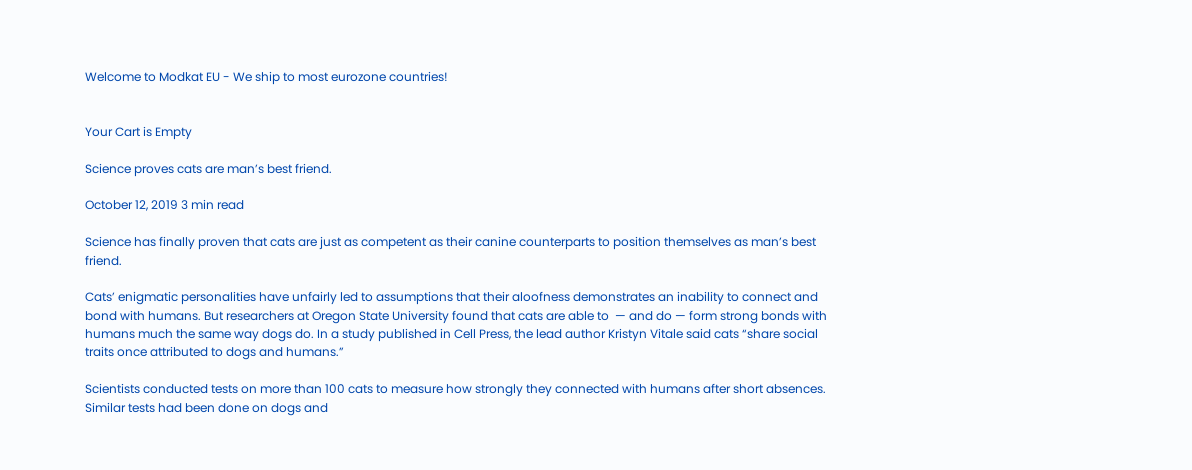Welcome to Modkat EU - We ship to most eurozone countries!


Your Cart is Empty

Science proves cats are man’s best friend.

October 12, 2019 3 min read

Science has finally proven that cats are just as competent as their canine counterparts to position themselves as man’s best friend.

Cats’ enigmatic personalities have unfairly led to assumptions that their aloofness demonstrates an inability to connect and bond with humans. But researchers at Oregon State University found that cats are able to  — and do — form strong bonds with humans much the same way dogs do. In a study published in Cell Press, the lead author Kristyn Vitale said cats “share social traits once attributed to dogs and humans.”

Scientists conducted tests on more than 100 cats to measure how strongly they connected with humans after short absences. Similar tests had been done on dogs and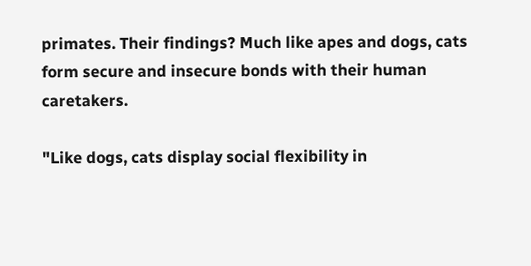primates. Their findings? Much like apes and dogs, cats form secure and insecure bonds with their human caretakers.

"Like dogs, cats display social flexibility in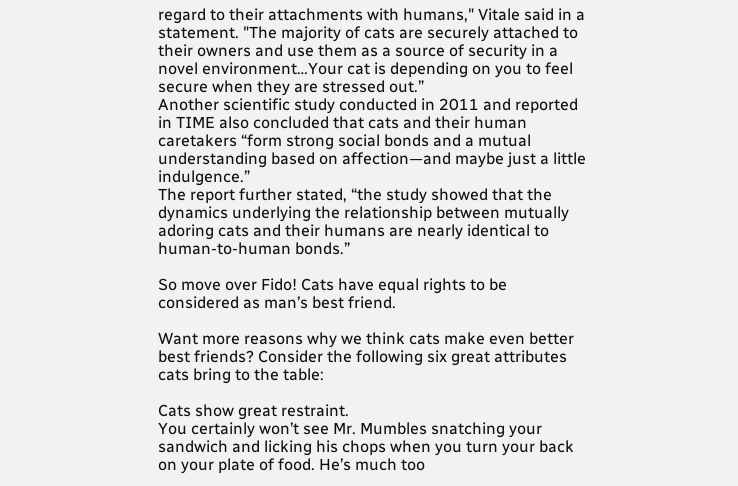regard to their attachments with humans," Vitale said in a statement. "The majority of cats are securely attached to their owners and use them as a source of security in a novel environment…Your cat is depending on you to feel secure when they are stressed out.”
Another scientific study conducted in 2011 and reported in TIME also concluded that cats and their human caretakers “form strong social bonds and a mutual understanding based on affection—and maybe just a little indulgence.”
The report further stated, “the study showed that the dynamics underlying the relationship between mutually adoring cats and their humans are nearly identical to human-to-human bonds.”

So move over Fido! Cats have equal rights to be considered as man’s best friend.

Want more reasons why we think cats make even better best friends? Consider the following six great attributes cats bring to the table:

Cats show great restraint.
You certainly won’t see Mr. Mumbles snatching your sandwich and licking his chops when you turn your back on your plate of food. He’s much too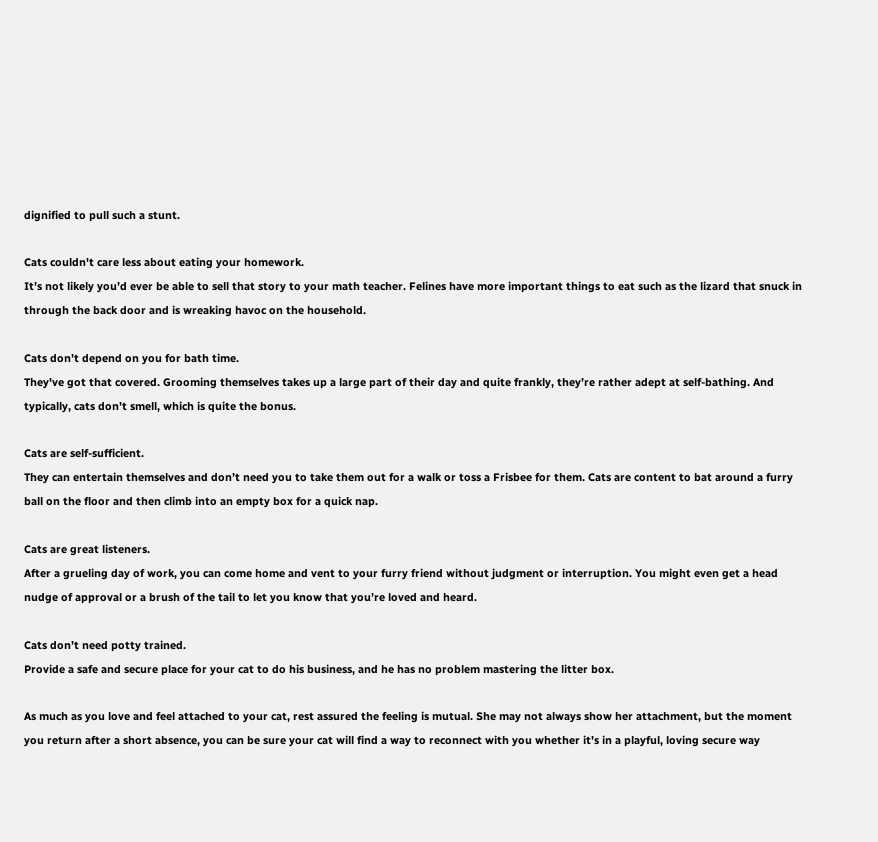dignified to pull such a stunt.

Cats couldn't care less about eating your homework.
It’s not likely you’d ever be able to sell that story to your math teacher. Felines have more important things to eat such as the lizard that snuck in through the back door and is wreaking havoc on the household.

Cats don’t depend on you for bath time.
They've got that covered. Grooming themselves takes up a large part of their day and quite frankly, they’re rather adept at self-bathing. And typically, cats don’t smell, which is quite the bonus.

Cats are self-sufficient.
They can entertain themselves and don’t need you to take them out for a walk or toss a Frisbee for them. Cats are content to bat around a furry ball on the floor and then climb into an empty box for a quick nap.

Cats are great listeners.
After a grueling day of work, you can come home and vent to your furry friend without judgment or interruption. You might even get a head nudge of approval or a brush of the tail to let you know that you’re loved and heard.

Cats don’t need potty trained.
Provide a safe and secure place for your cat to do his business, and he has no problem mastering the litter box.

As much as you love and feel attached to your cat, rest assured the feeling is mutual. She may not always show her attachment, but the moment you return after a short absence, you can be sure your cat will find a way to reconnect with you whether it’s in a playful, loving secure way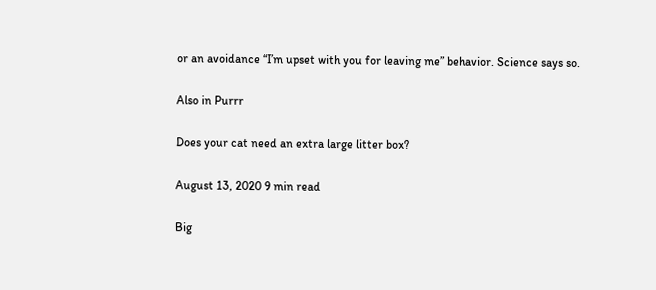or an avoidance “I’m upset with you for leaving me” behavior. Science says so.

Also in Purrr

Does your cat need an extra large litter box?

August 13, 2020 9 min read

Big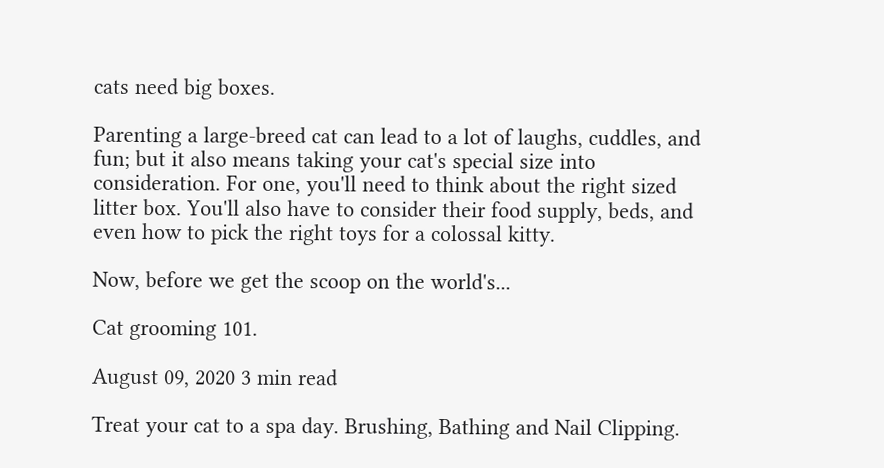cats need big boxes.

Parenting a large-breed cat can lead to a lot of laughs, cuddles, and fun; but it also means taking your cat's special size into consideration. For one, you'll need to think about the right sized litter box. You'll also have to consider their food supply, beds, and even how to pick the right toys for a colossal kitty.

Now, before we get the scoop on the world's...

Cat grooming 101.

August 09, 2020 3 min read

Treat your cat to a spa day. Brushing, Bathing and Nail Clipping.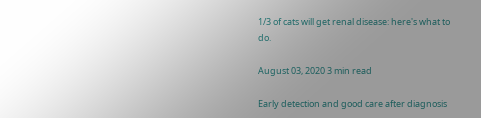1/3 of cats will get renal disease: here's what to do.

August 03, 2020 3 min read

Early detection and good care after diagnosis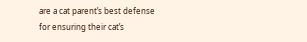are a cat parent’s best defense for ensuring their cat’s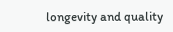longevity and quality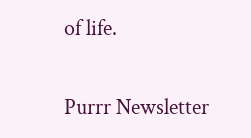of life.


Purrr Newsletter